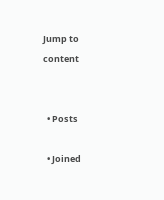Jump to content


  • Posts

  • Joined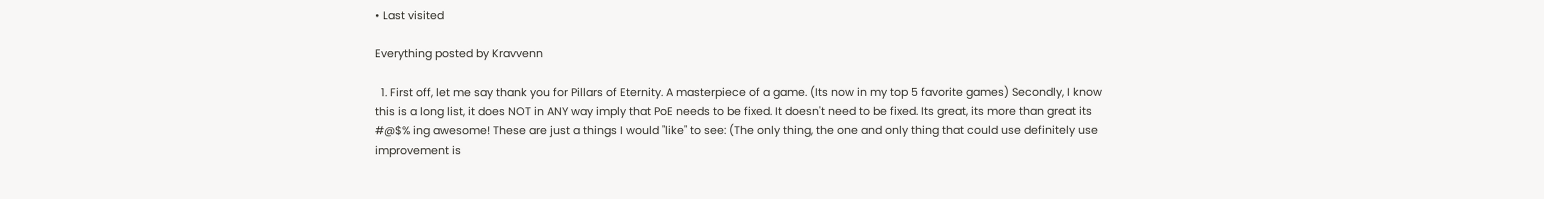• Last visited

Everything posted by Kravvenn

  1. First off, let me say thank you for Pillars of Eternity. A masterpiece of a game. (Its now in my top 5 favorite games) Secondly, I know this is a long list, it does NOT in ANY way imply that PoE needs to be fixed. It doesn't need to be fixed. Its great, its more than great its #@$% ing awesome! These are just a things I would "like" to see: (The only thing, the one and only thing that could use definitely use improvement is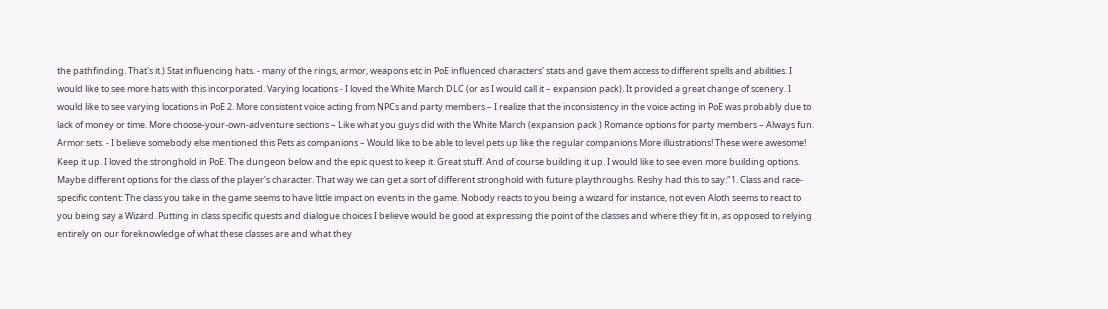the pathfinding. That's it.) Stat influencing hats. - many of the rings, armor, weapons etc in PoE influenced characters' stats and gave them access to different spells and abilities. I would like to see more hats with this incorporated. Varying locations - I loved the White March DLC (or as I would call it – expansion pack). It provided a great change of scenery. I would like to see varying locations in PoE 2. More consistent voice acting from NPCs and party members – I realize that the inconsistency in the voice acting in PoE was probably due to lack of money or time. More choose-your-own-adventure sections – Like what you guys did with the White March (expansion pack ) Romance options for party members – Always fun. Armor sets. - I believe somebody else mentioned this Pets as companions – Would like to be able to level pets up like the regular companions More illustrations! These were awesome! Keep it up. I loved the stronghold in PoE. The dungeon below and the epic quest to keep it: Great stuff. And of course building it up. I would like to see even more building options. Maybe different options for the class of the player's character. That way we can get a sort of different stronghold with future playthroughs. Reshy had this to say:"1. Class and race-specific content: The class you take in the game seems to have little impact on events in the game. Nobody reacts to you being a wizard for instance, not even Aloth seems to react to you being say a Wizard. Putting in class specific quests and dialogue choices I believe would be good at expressing the point of the classes and where they fit in, as opposed to relying entirely on our foreknowledge of what these classes are and what they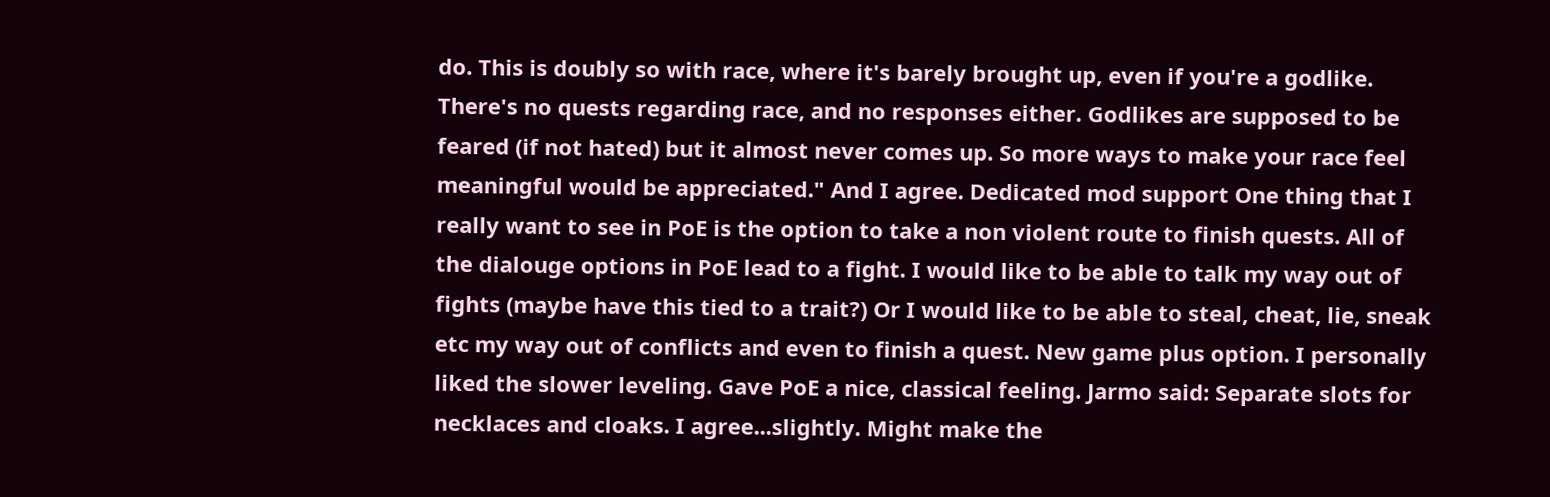do. This is doubly so with race, where it's barely brought up, even if you're a godlike. There's no quests regarding race, and no responses either. Godlikes are supposed to be feared (if not hated) but it almost never comes up. So more ways to make your race feel meaningful would be appreciated." And I agree. Dedicated mod support One thing that I really want to see in PoE is the option to take a non violent route to finish quests. All of the dialouge options in PoE lead to a fight. I would like to be able to talk my way out of fights (maybe have this tied to a trait?) Or I would like to be able to steal, cheat, lie, sneak etc my way out of conflicts and even to finish a quest. New game plus option. I personally liked the slower leveling. Gave PoE a nice, classical feeling. Jarmo said: Separate slots for necklaces and cloaks. I agree...slightly. Might make the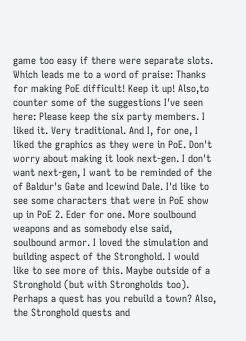game too easy if there were separate slots. Which leads me to a word of praise: Thanks for making PoE difficult! Keep it up! Also,to counter some of the suggestions I've seen here: Please keep the six party members. I liked it. Very traditional. And I, for one, I liked the graphics as they were in PoE. Don't worry about making it look next-gen. I don't want next-gen, I want to be reminded of the of Baldur's Gate and Icewind Dale. I'd like to see some characters that were in PoE show up in PoE 2. Eder for one. More soulbound weapons and as somebody else said, soulbound armor. I loved the simulation and building aspect of the Stronghold. I would like to see more of this. Maybe outside of a Stronghold (but with Strongholds too). Perhaps a quest has you rebuild a town? Also, the Stronghold quests and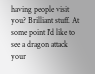having people visit you? Brilliant stuff. At some point I'd like to see a dragon attack your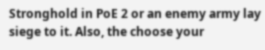Stronghold in PoE 2 or an enemy army lay siege to it. Also, the choose your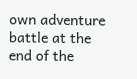own adventure battle at the end of the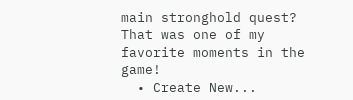main stronghold quest? That was one of my favorite moments in the game!
  • Create New...